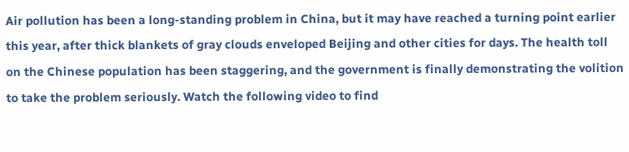Air pollution has been a long-standing problem in China, but it may have reached a turning point earlier this year, after thick blankets of gray clouds enveloped Beijing and other cities for days. The health toll on the Chinese population has been staggering, and the government is finally demonstrating the volition to take the problem seriously. Watch the following video to find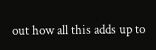out how all this adds up to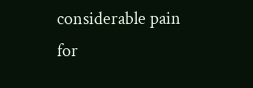considerable pain for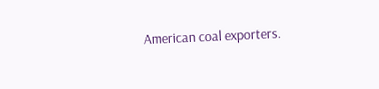American coal exporters.